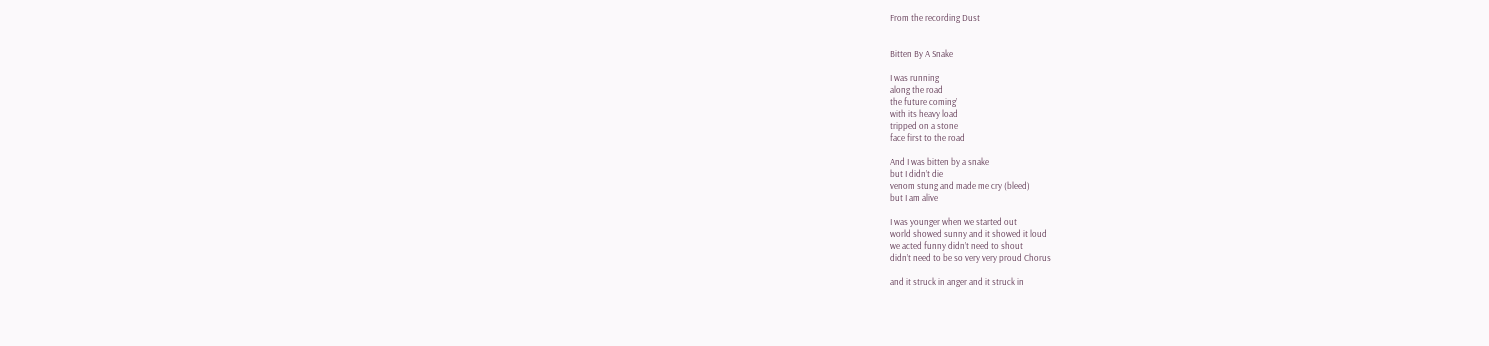From the recording Dust


Bitten By A Snake

I was running
along the road
the future coming’
with its heavy load
tripped on a stone
face first to the road

And I was bitten by a snake
but I didn’t die
venom stung and made me cry (bleed)
but I am alive

I was younger when we started out
world showed sunny and it showed it loud
we acted funny didn’t need to shout
didn’t need to be so very very proud Chorus

and it struck in anger and it struck in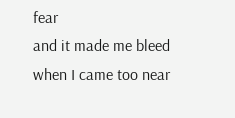fear
and it made me bleed when I came too near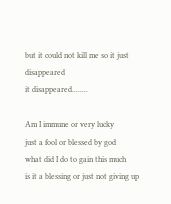but it could not kill me so it just disappeared
it disappeared........

Am I immune or very lucky
just a fool or blessed by god
what did I do to gain this much
is it a blessing or just not giving up